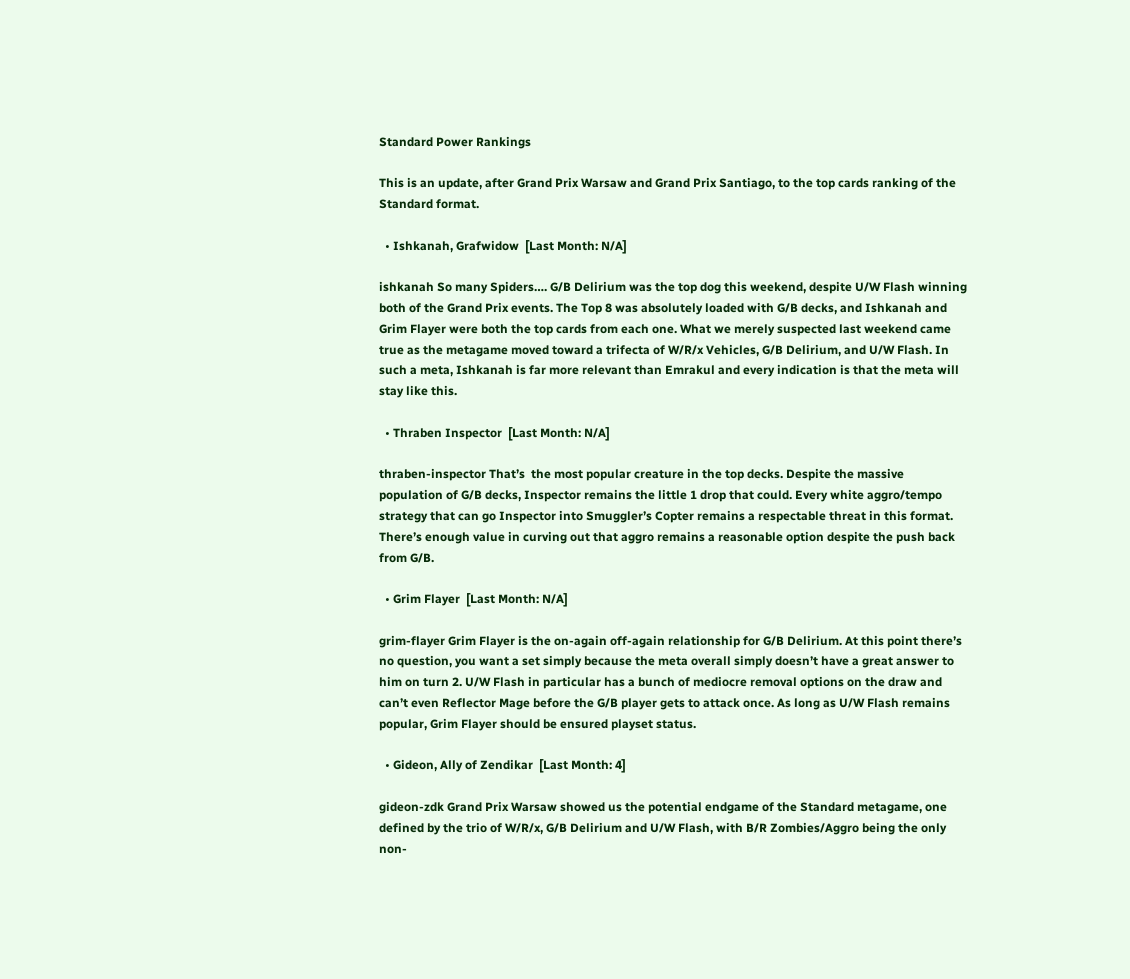Standard Power Rankings

This is an update, after Grand Prix Warsaw and Grand Prix Santiago, to the top cards ranking of the Standard format.

  • Ishkanah, Grafwidow  [Last Month: N/A]

ishkanah So many Spiders…. G/B Delirium was the top dog this weekend, despite U/W Flash winning both of the Grand Prix events. The Top 8 was absolutely loaded with G/B decks, and Ishkanah and Grim Flayer were both the top cards from each one. What we merely suspected last weekend came true as the metagame moved toward a trifecta of W/R/x Vehicles, G/B Delirium, and U/W Flash. In such a meta, Ishkanah is far more relevant than Emrakul and every indication is that the meta will stay like this.

  • Thraben Inspector  [Last Month: N/A]

thraben-inspector That’s  the most popular creature in the top decks. Despite the massive population of G/B decks, Inspector remains the little 1 drop that could. Every white aggro/tempo strategy that can go Inspector into Smuggler’s Copter remains a respectable threat in this format. There’s enough value in curving out that aggro remains a reasonable option despite the push back from G/B.

  • Grim Flayer  [Last Month: N/A]

grim-flayer Grim Flayer is the on-again off-again relationship for G/B Delirium. At this point there’s no question, you want a set simply because the meta overall simply doesn’t have a great answer to him on turn 2. U/W Flash in particular has a bunch of mediocre removal options on the draw and can’t even Reflector Mage before the G/B player gets to attack once. As long as U/W Flash remains popular, Grim Flayer should be ensured playset status.

  • Gideon, Ally of Zendikar  [Last Month: 4]

gideon-zdk Grand Prix Warsaw showed us the potential endgame of the Standard metagame, one defined by the trio of W/R/x, G/B Delirium and U/W Flash, with B/R Zombies/Aggro being the only non-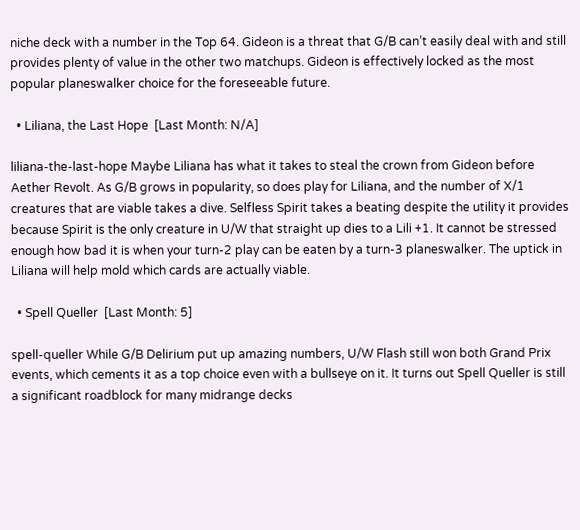niche deck with a number in the Top 64. Gideon is a threat that G/B can’t easily deal with and still provides plenty of value in the other two matchups. Gideon is effectively locked as the most popular planeswalker choice for the foreseeable future.

  • Liliana, the Last Hope  [Last Month: N/A]

liliana-the-last-hope Maybe Liliana has what it takes to steal the crown from Gideon before Aether Revolt. As G/B grows in popularity, so does play for Liliana, and the number of X/1 creatures that are viable takes a dive. Selfless Spirit takes a beating despite the utility it provides because Spirit is the only creature in U/W that straight up dies to a Lili +1. It cannot be stressed enough how bad it is when your turn-2 play can be eaten by a turn-3 planeswalker. The uptick in Liliana will help mold which cards are actually viable.

  • Spell Queller  [Last Month: 5]

spell-queller While G/B Delirium put up amazing numbers, U/W Flash still won both Grand Prix events, which cements it as a top choice even with a bullseye on it. It turns out Spell Queller is still a significant roadblock for many midrange decks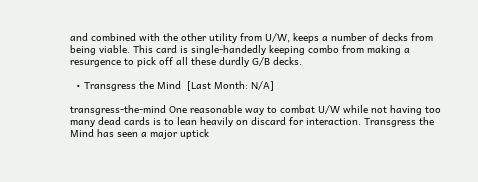and combined with the other utility from U/W, keeps a number of decks from being viable. This card is single-handedly keeping combo from making a resurgence to pick off all these durdly G/B decks.

  • Transgress the Mind  [Last Month: N/A]

transgress-the-mind One reasonable way to combat U/W while not having too many dead cards is to lean heavily on discard for interaction. Transgress the Mind has seen a major uptick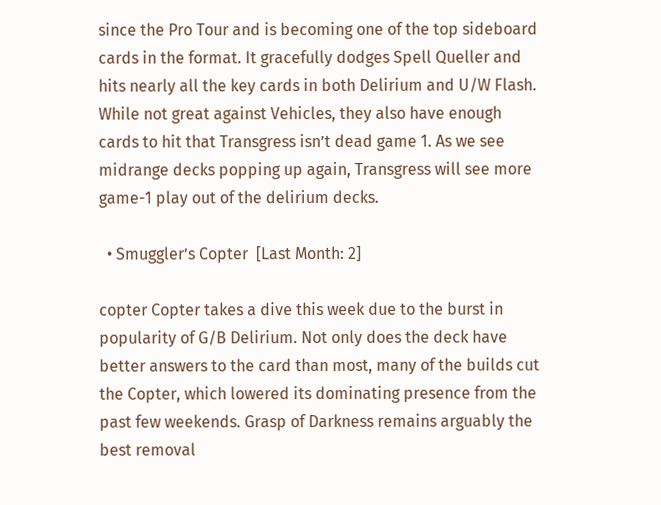since the Pro Tour and is becoming one of the top sideboard cards in the format. It gracefully dodges Spell Queller and hits nearly all the key cards in both Delirium and U/W Flash. While not great against Vehicles, they also have enough cards to hit that Transgress isn’t dead game 1. As we see midrange decks popping up again, Transgress will see more game-1 play out of the delirium decks.

  • Smuggler’s Copter  [Last Month: 2]

copter Copter takes a dive this week due to the burst in popularity of G/B Delirium. Not only does the deck have better answers to the card than most, many of the builds cut the Copter, which lowered its dominating presence from the past few weekends. Grasp of Darkness remains arguably the best removal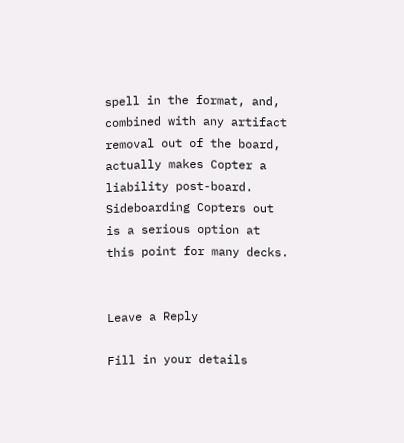spell in the format, and, combined with any artifact removal out of the board, actually makes Copter a liability post-board. Sideboarding Copters out is a serious option at this point for many decks.


Leave a Reply

Fill in your details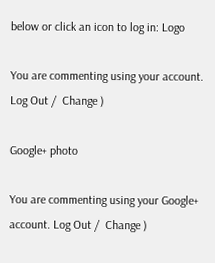below or click an icon to log in: Logo

You are commenting using your account. Log Out /  Change )

Google+ photo

You are commenting using your Google+ account. Log Out /  Change )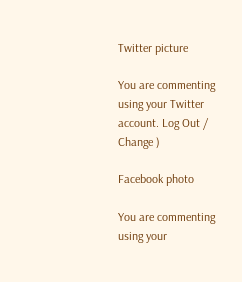Twitter picture

You are commenting using your Twitter account. Log Out /  Change )

Facebook photo

You are commenting using your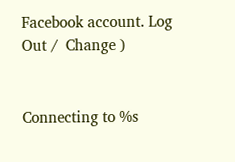Facebook account. Log Out /  Change )


Connecting to %s